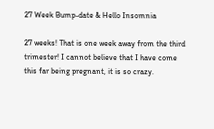27 Week Bump-date & Hello Insomnia

27 weeks! That is one week away from the third trimester! I cannot believe that I have come this far being pregnant, it is so crazy.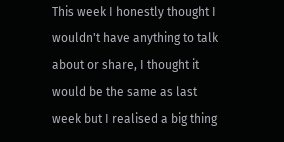This week I honestly thought I wouldn't have anything to talk about or share, I thought it would be the same as last week but I realised a big thing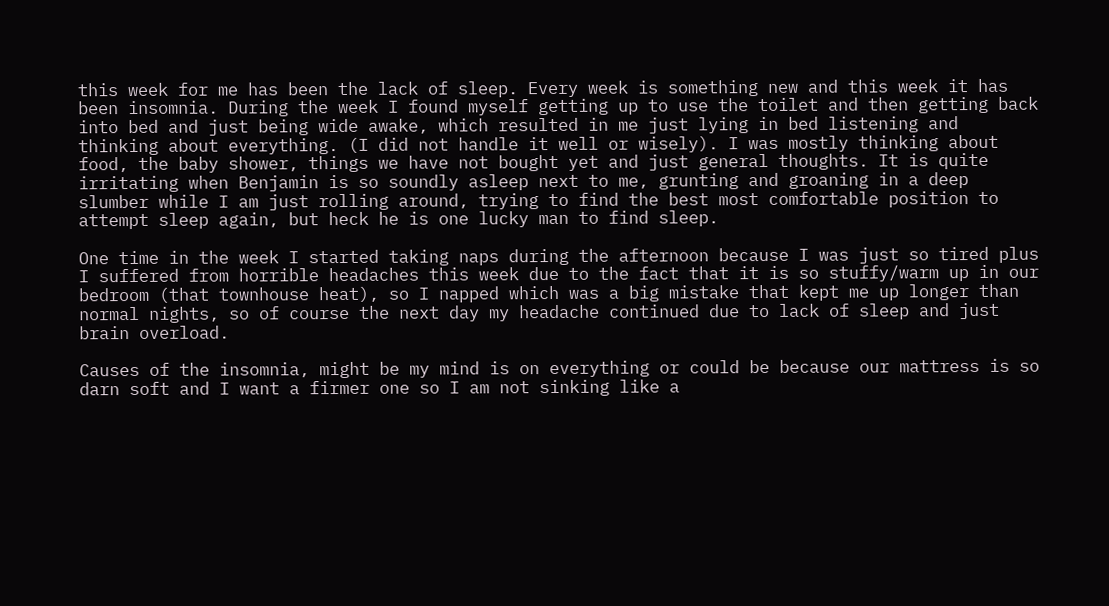this week for me has been the lack of sleep. Every week is something new and this week it has been insomnia. During the week I found myself getting up to use the toilet and then getting back into bed and just being wide awake, which resulted in me just lying in bed listening and thinking about everything. (I did not handle it well or wisely). I was mostly thinking about food, the baby shower, things we have not bought yet and just general thoughts. It is quite irritating when Benjamin is so soundly asleep next to me, grunting and groaning in a deep slumber while I am just rolling around, trying to find the best most comfortable position to attempt sleep again, but heck he is one lucky man to find sleep.

One time in the week I started taking naps during the afternoon because I was just so tired plus I suffered from horrible headaches this week due to the fact that it is so stuffy/warm up in our bedroom (that townhouse heat), so I napped which was a big mistake that kept me up longer than normal nights, so of course the next day my headache continued due to lack of sleep and just brain overload.

Causes of the insomnia, might be my mind is on everything or could be because our mattress is so darn soft and I want a firmer one so I am not sinking like a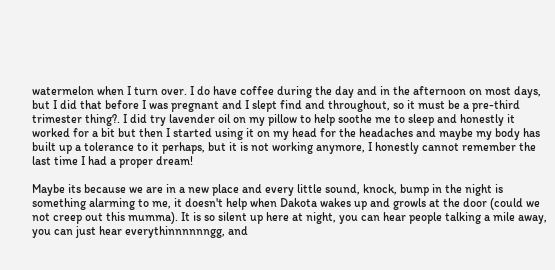watermelon when I turn over. I do have coffee during the day and in the afternoon on most days, but I did that before I was pregnant and I slept find and throughout, so it must be a pre-third trimester thing?. I did try lavender oil on my pillow to help soothe me to sleep and honestly it worked for a bit but then I started using it on my head for the headaches and maybe my body has built up a tolerance to it perhaps, but it is not working anymore, I honestly cannot remember the last time I had a proper dream!

Maybe its because we are in a new place and every little sound, knock, bump in the night is something alarming to me, it doesn't help when Dakota wakes up and growls at the door (could we not creep out this mumma). It is so silent up here at night, you can hear people talking a mile away, you can just hear everythinnnnnngg, and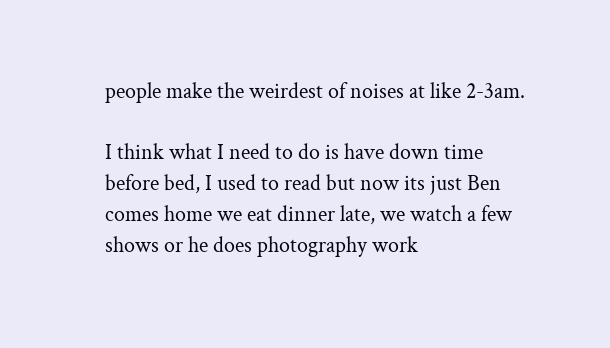people make the weirdest of noises at like 2-3am.

I think what I need to do is have down time before bed, I used to read but now its just Ben comes home we eat dinner late, we watch a few shows or he does photography work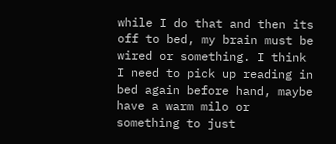while I do that and then its off to bed, my brain must be wired or something. I think I need to pick up reading in bed again before hand, maybe have a warm milo or something to just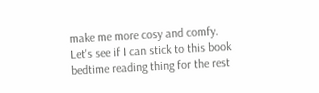make me more cosy and comfy. Let's see if I can stick to this book bedtime reading thing for the rest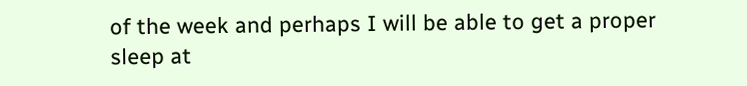of the week and perhaps I will be able to get a proper sleep at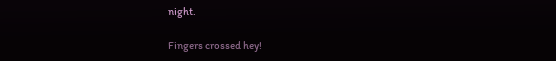night.

Fingers crossed hey!